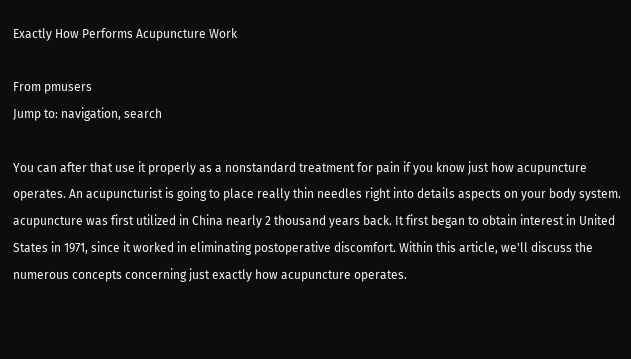Exactly How Performs Acupuncture Work

From pmusers
Jump to: navigation, search

You can after that use it properly as a nonstandard treatment for pain if you know just how acupuncture operates. An acupuncturist is going to place really thin needles right into details aspects on your body system. acupuncture was first utilized in China nearly 2 thousand years back. It first began to obtain interest in United States in 1971, since it worked in eliminating postoperative discomfort. Within this article, we'll discuss the numerous concepts concerning just exactly how acupuncture operates.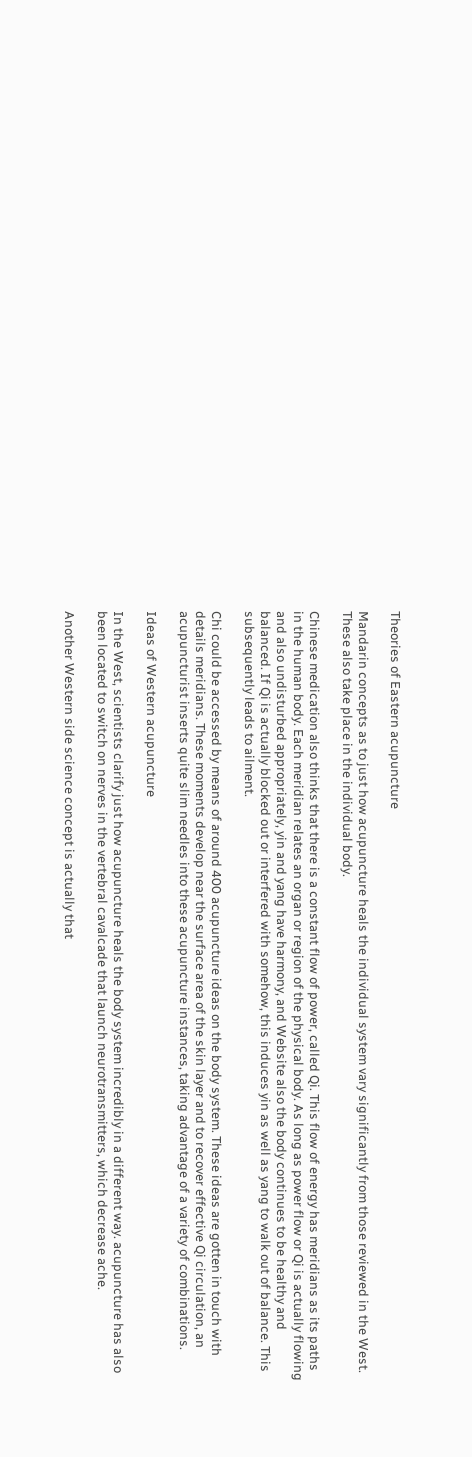Theories of Eastern acupuncture

Mandarin concepts as to just how acupuncture heals the individual system vary significantly from those reviewed in the West. These also take place in the individual body.

Chinese medication also thinks that there is a constant flow of power, called Qi. This flow of energy has meridians as its paths in the human body. Each meridian relates an organ or region of the physical body. As long as power flow or Qi is actually flowing and also undisturbed appropriately, yin and yang have harmony, and Website also the body continues to be healthy and balanced. If Qi is actually blocked out or interfered with somehow, this induces yin as well as yang to walk out of balance. This subsequently leads to ailment.

Chi could be accessed by means of around 400 acupuncture ideas on the body system. These ideas are gotten in touch with details meridians. These moments develop near the surface area of the skin layer and to recover effective Qi circulation, an acupuncturist inserts quite slim needles into these acupuncture instances, taking advantage of a variety of combinations.

Ideas of Western acupuncture

In the West, scientists clarify just how acupuncture heals the body system incredibly in a different way. acupuncture has also been located to switch on nerves in the vertebral cavalcade that launch neurotransmitters, which decrease ache.

Another Western side science concept is actually that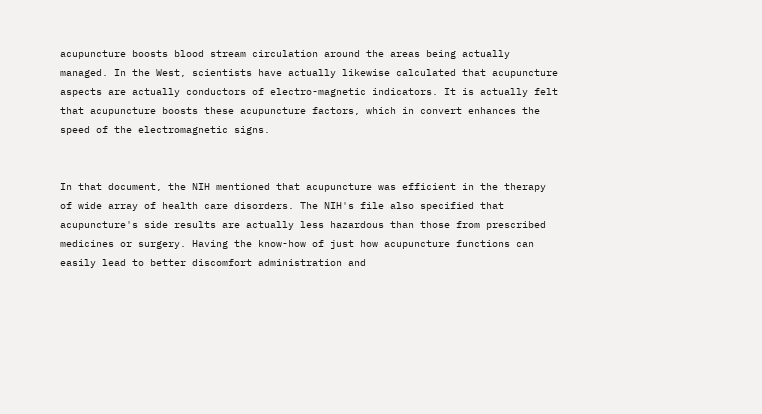acupuncture boosts blood stream circulation around the areas being actually managed. In the West, scientists have actually likewise calculated that acupuncture aspects are actually conductors of electro-magnetic indicators. It is actually felt that acupuncture boosts these acupuncture factors, which in convert enhances the speed of the electromagnetic signs.


In that document, the NIH mentioned that acupuncture was efficient in the therapy of wide array of health care disorders. The NIH's file also specified that acupuncture's side results are actually less hazardous than those from prescribed medicines or surgery. Having the know-how of just how acupuncture functions can easily lead to better discomfort administration and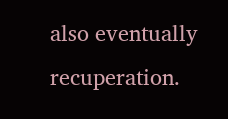also eventually recuperation.